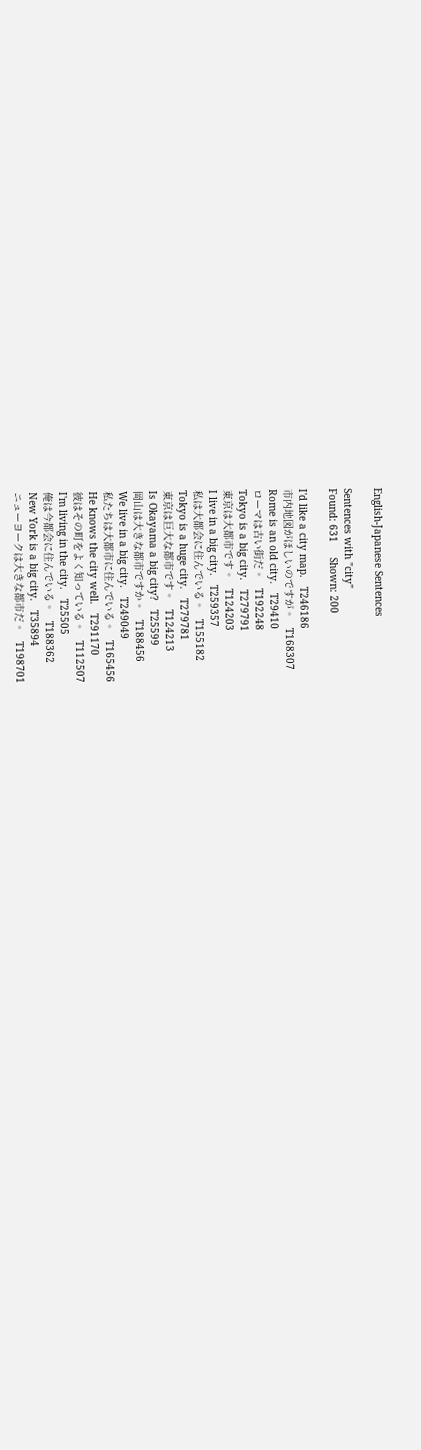English-Japanese Sentences

Sentences with "city"
Found: 631     Shown: 200

I'd like a city map.   T246186
市内地図がほしいのですが。   T168307
Rome is an old city.   T29410
ローマは古い街だ。   T192248
Tokyo is a big city.   T279791
東京は大都市です。   T124203
I live in a big city.   T259357
私は大都会に住んでいる。   T155182
Tokyo is a huge city.   T279781
東京は巨大な都市です。   T124213
Is Okayama a big city?   T25599
岡山は大きな都市ですか。   T188456
We live in a big city.   T249049
私たちは大都市に住んでいる。   T165456
He knows the city well.   T291170
彼はその町をよく知っている。   T112507
I'm living in the city.   T25505
俺は今都会に住んでいる。   T188362
New York is a big city.   T35894
ニューヨークは大きな都市だ。   T198701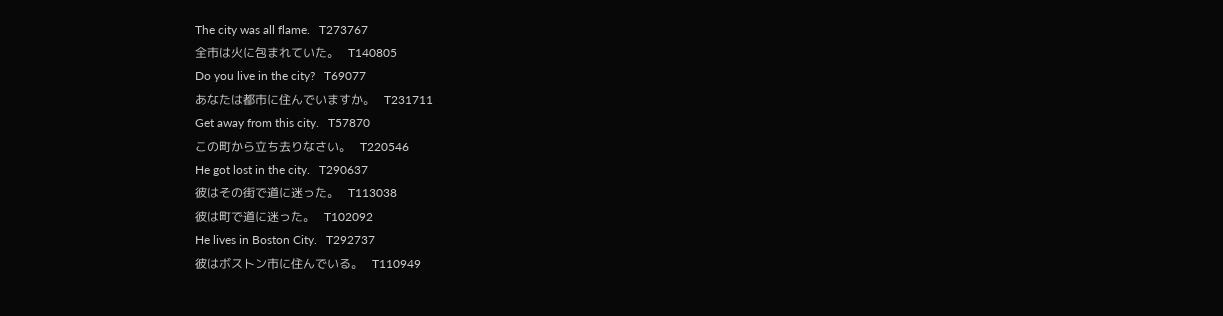The city was all flame.   T273767
全市は火に包まれていた。   T140805
Do you live in the city?   T69077
あなたは都市に住んでいますか。   T231711
Get away from this city.   T57870
この町から立ち去りなさい。   T220546
He got lost in the city.   T290637
彼はその街で道に迷った。   T113038
彼は町で道に迷った。   T102092
He lives in Boston City.   T292737
彼はボストン市に住んでいる。   T110949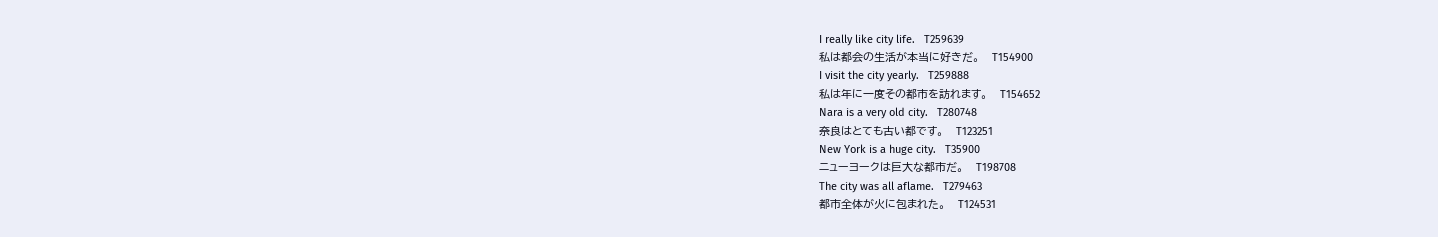I really like city life.   T259639
私は都会の生活が本当に好きだ。   T154900
I visit the city yearly.   T259888
私は年に一度その都市を訪れます。   T154652
Nara is a very old city.   T280748
奈良はとても古い都です。   T123251
New York is a huge city.   T35900
ニューヨークは巨大な都市だ。   T198708
The city was all aflame.   T279463
都市全体が火に包まれた。   T124531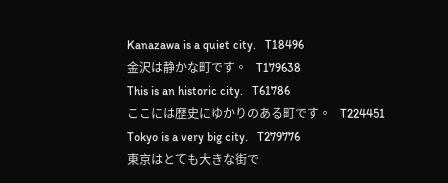Kanazawa is a quiet city.   T18496
金沢は静かな町です。   T179638
This is an historic city.   T61786
ここには歴史にゆかりのある町です。   T224451
Tokyo is a very big city.   T279776
東京はとても大きな街で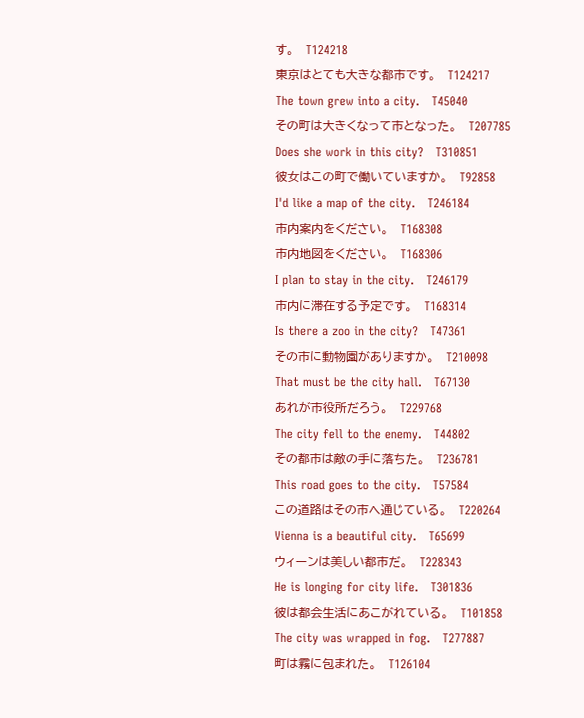す。   T124218
東京はとても大きな都市です。   T124217
The town grew into a city.   T45040
その町は大きくなって市となった。   T207785
Does she work in this city?   T310851
彼女はこの町で働いていますか。   T92858
I'd like a map of the city.   T246184
市内案内をください。   T168308
市内地図をください。   T168306
I plan to stay in the city.   T246179
市内に滞在する予定です。   T168314
Is there a zoo in the city?   T47361
その市に動物園がありますか。   T210098
That must be the city hall.   T67130
あれが市役所だろう。   T229768
The city fell to the enemy.   T44802
その都市は敵の手に落ちた。   T236781
This road goes to the city.   T57584
この道路はその市へ通じている。   T220264
Vienna is a beautiful city.   T65699
ウィーンは美しい都市だ。   T228343
He is longing for city life.   T301836
彼は都会生活にあこがれている。   T101858
The city was wrapped in fog.   T277887
町は霧に包まれた。   T126104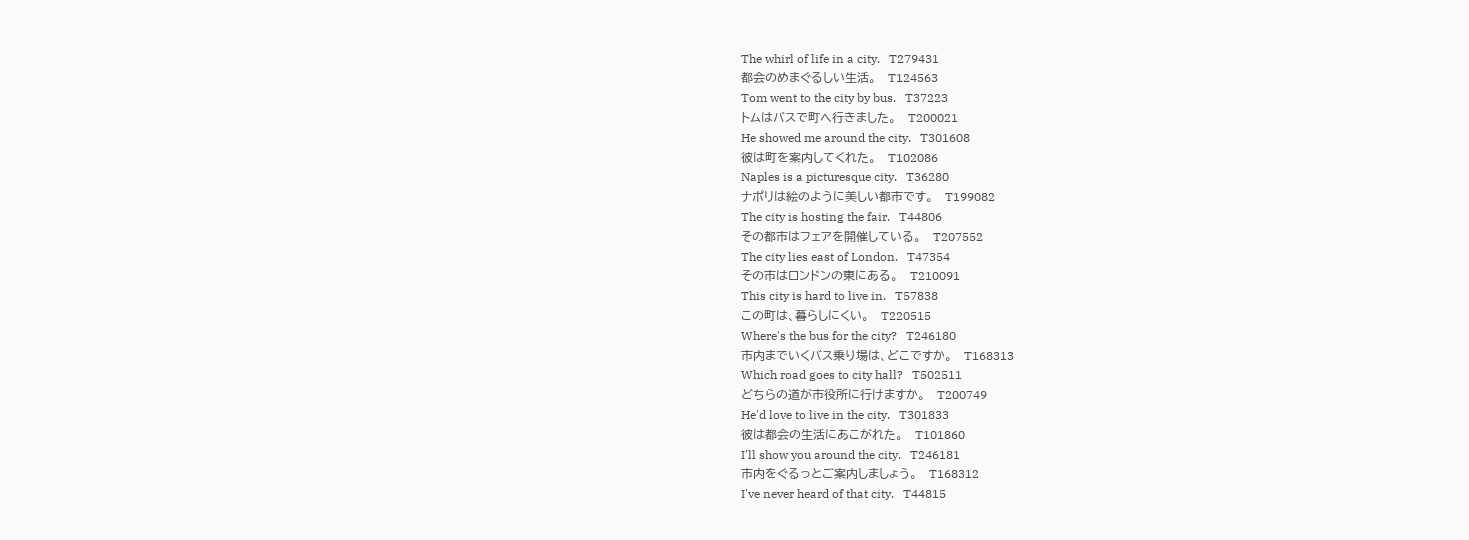The whirl of life in a city.   T279431
都会のめまぐるしい生活。   T124563
Tom went to the city by bus.   T37223
トムはバスで町へ行きました。   T200021
He showed me around the city.   T301608
彼は町を案内してくれた。   T102086
Naples is a picturesque city.   T36280
ナポリは絵のように美しい都市です。   T199082
The city is hosting the fair.   T44806
その都市はフェアを開催している。   T207552
The city lies east of London.   T47354
その市はロンドンの東にある。   T210091
This city is hard to live in.   T57838
この町は、暮らしにくい。   T220515
Where's the bus for the city?   T246180
市内までいくバス乗り場は、どこですか。   T168313
Which road goes to city hall?   T502511
どちらの道が市役所に行けますか。   T200749
He'd love to live in the city.   T301833
彼は都会の生活にあこがれた。   T101860
I'll show you around the city.   T246181
市内をぐるっとご案内しましょう。   T168312
I've never heard of that city.   T44815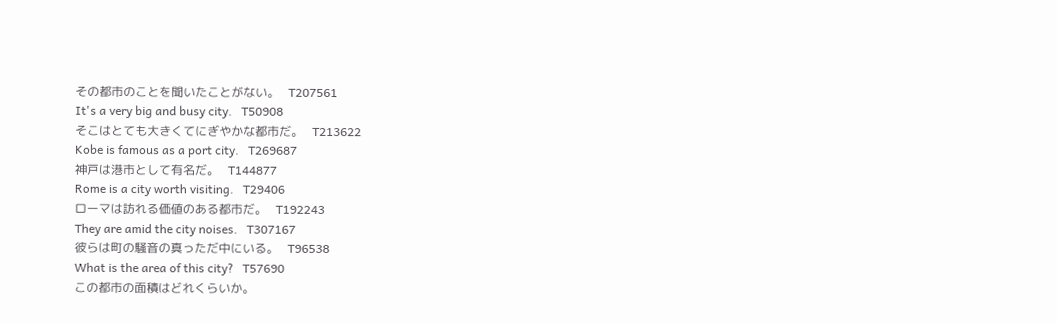その都市のことを聞いたことがない。   T207561
It's a very big and busy city.   T50908
そこはとても大きくてにぎやかな都市だ。   T213622
Kobe is famous as a port city.   T269687
神戸は港市として有名だ。   T144877
Rome is a city worth visiting.   T29406
ローマは訪れる価値のある都市だ。   T192243
They are amid the city noises.   T307167
彼らは町の騒音の真っただ中にいる。   T96538
What is the area of this city?   T57690
この都市の面積はどれくらいか。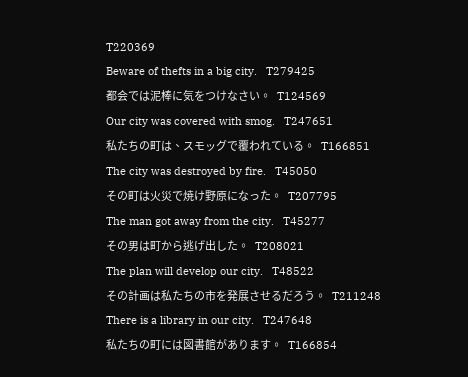T220369
Beware of thefts in a big city.   T279425
都会では泥棒に気をつけなさい。   T124569
Our city was covered with smog.   T247651
私たちの町は、スモッグで覆われている。   T166851
The city was destroyed by fire.   T45050
その町は火災で焼け野原になった。   T207795
The man got away from the city.   T45277
その男は町から逃げ出した。   T208021
The plan will develop our city.   T48522
その計画は私たちの市を発展させるだろう。   T211248
There is a library in our city.   T247648
私たちの町には図書館があります。   T166854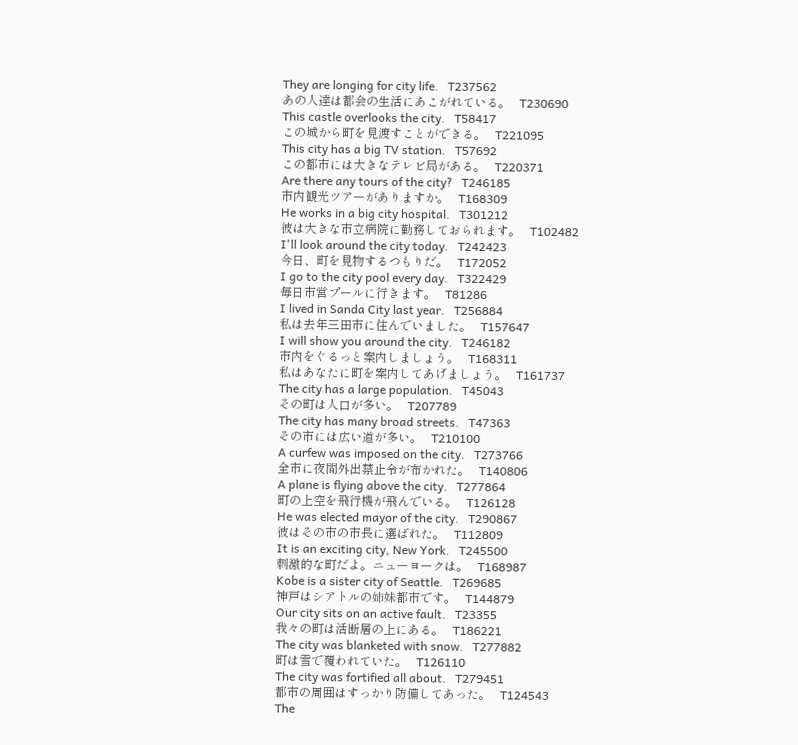They are longing for city life.   T237562
あの人達は都会の生活にあこがれている。   T230690
This castle overlooks the city.   T58417
この城から町を見渡すことができる。   T221095
This city has a big TV station.   T57692
この都市には大きなテレビ局がある。   T220371
Are there any tours of the city?   T246185
市内観光ツアーがありますか。   T168309
He works in a big city hospital.   T301212
彼は大きな市立病院に勤務しておられます。   T102482
I'll look around the city today.   T242423
今日、町を見物するつもりだ。   T172052
I go to the city pool every day.   T322429
毎日市営プールに行きます。   T81286
I lived in Sanda City last year.   T256884
私は去年三田市に住んでいました。   T157647
I will show you around the city.   T246182
市内をぐるっと案内しましょう。   T168311
私はあなたに町を案内してあげましょう。   T161737
The city has a large population.   T45043
その町は人口が多い。   T207789
The city has many broad streets.   T47363
その市には広い道が多い。   T210100
A curfew was imposed on the city.   T273766
全市に夜間外出禁止令が布かれた。   T140806
A plane is flying above the city.   T277864
町の上空を飛行機が飛んでいる。   T126128
He was elected mayor of the city.   T290867
彼はその市の市長に選ばれた。   T112809
It is an exciting city, New York.   T245500
刺激的な町だよ。ニューヨークは。   T168987
Kobe is a sister city of Seattle.   T269685
神戸はシアトルの姉妹都市です。   T144879
Our city sits on an active fault.   T23355
我々の町は活断層の上にある。   T186221
The city was blanketed with snow.   T277882
町は雪で覆われていた。   T126110
The city was fortified all about.   T279451
都市の周囲はすっかり防備してあった。   T124543
The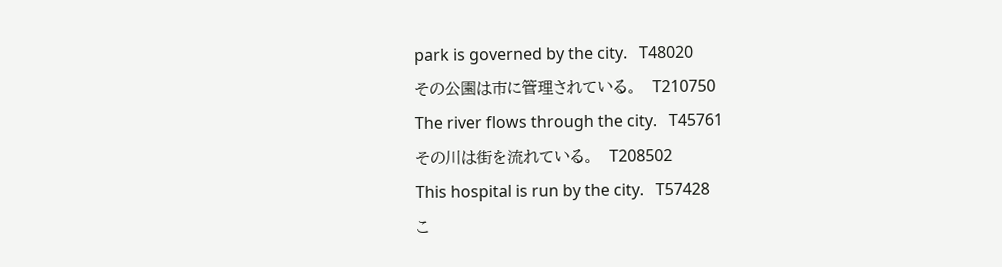park is governed by the city.   T48020
その公園は市に管理されている。   T210750
The river flows through the city.   T45761
その川は街を流れている。   T208502
This hospital is run by the city.   T57428
こ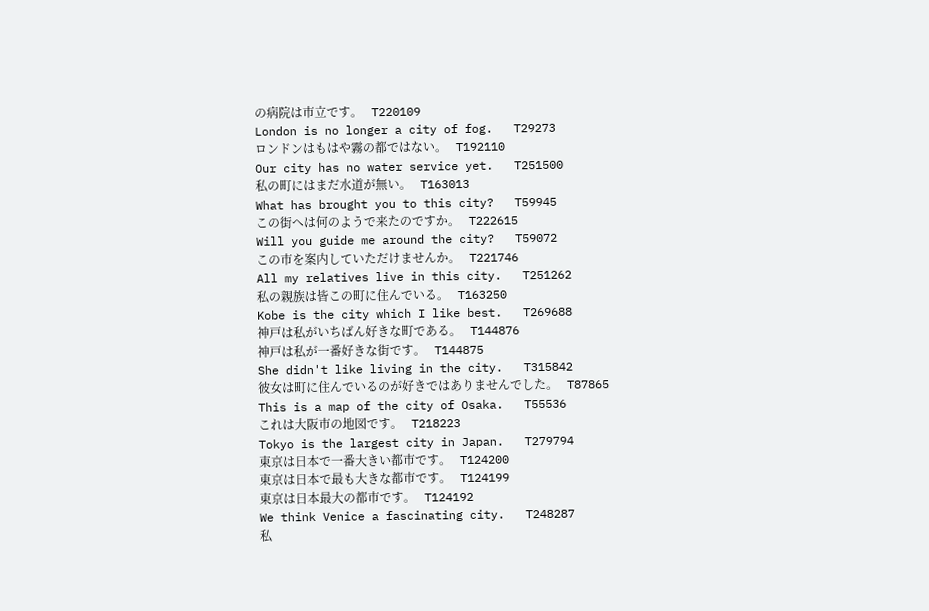の病院は市立です。   T220109
London is no longer a city of fog.   T29273
ロンドンはもはや霧の都ではない。   T192110
Our city has no water service yet.   T251500
私の町にはまだ水道が無い。   T163013
What has brought you to this city?   T59945
この街へは何のようで来たのですか。   T222615
Will you guide me around the city?   T59072
この市を案内していただけませんか。   T221746
All my relatives live in this city.   T251262
私の親族は皆この町に住んでいる。   T163250
Kobe is the city which I like best.   T269688
神戸は私がいちばん好きな町である。   T144876
神戸は私が一番好きな街です。   T144875
She didn't like living in the city.   T315842
彼女は町に住んでいるのが好きではありませんでした。   T87865
This is a map of the city of Osaka.   T55536
これは大阪市の地図です。   T218223
Tokyo is the largest city in Japan.   T279794
東京は日本で一番大きい都市です。   T124200
東京は日本で最も大きな都市です。   T124199
東京は日本最大の都市です。   T124192
We think Venice a fascinating city.   T248287
私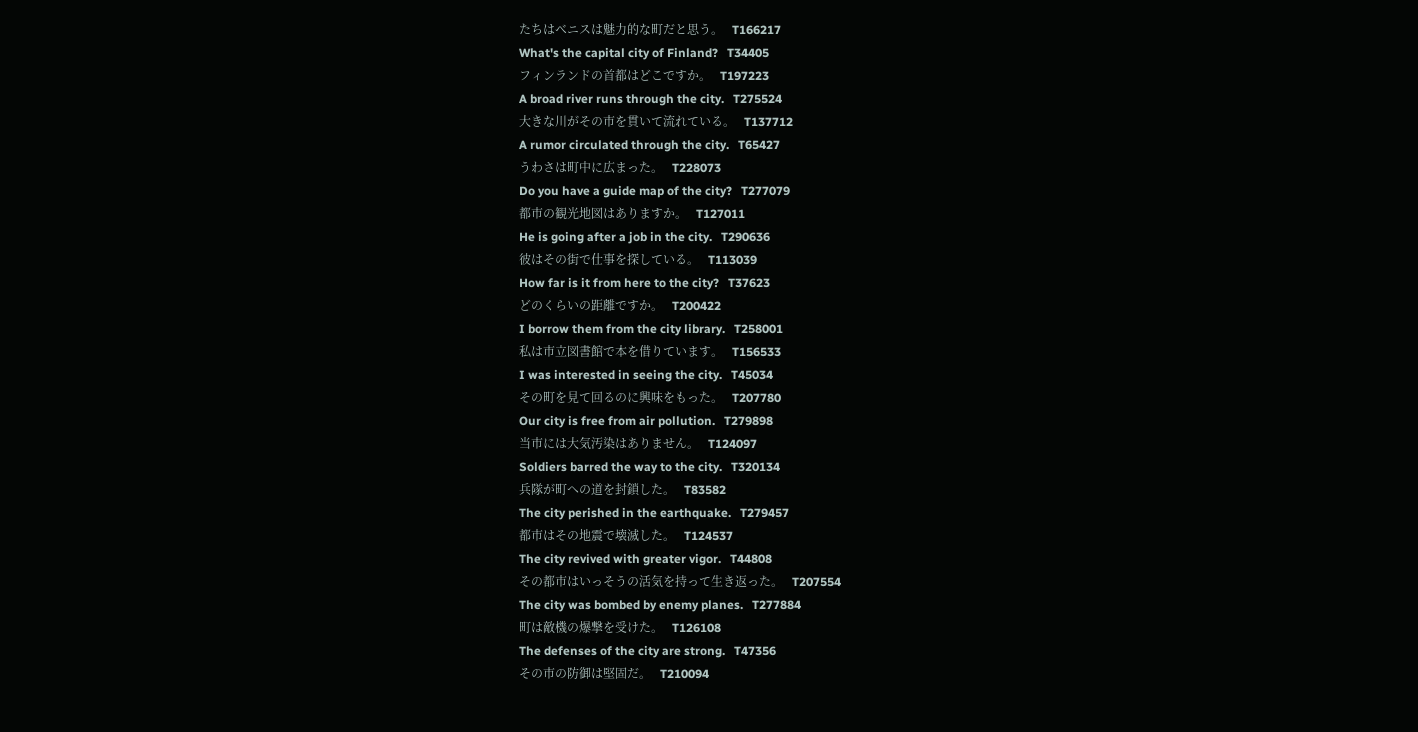たちはベニスは魅力的な町だと思う。   T166217
What's the capital city of Finland?   T34405
フィンランドの首都はどこですか。   T197223
A broad river runs through the city.   T275524
大きな川がその市を貫いて流れている。   T137712
A rumor circulated through the city.   T65427
うわさは町中に広まった。   T228073
Do you have a guide map of the city?   T277079
都市の観光地図はありますか。   T127011
He is going after a job in the city.   T290636
彼はその街で仕事を探している。   T113039
How far is it from here to the city?   T37623
どのくらいの距離ですか。   T200422
I borrow them from the city library.   T258001
私は市立図書館で本を借りています。   T156533
I was interested in seeing the city.   T45034
その町を見て回るのに興味をもった。   T207780
Our city is free from air pollution.   T279898
当市には大気汚染はありません。   T124097
Soldiers barred the way to the city.   T320134
兵隊が町への道を封鎖した。   T83582
The city perished in the earthquake.   T279457
都市はその地震で壊滅した。   T124537
The city revived with greater vigor.   T44808
その都市はいっそうの活気を持って生き返った。   T207554
The city was bombed by enemy planes.   T277884
町は敵機の爆撃を受けた。   T126108
The defenses of the city are strong.   T47356
その市の防御は堅固だ。   T210094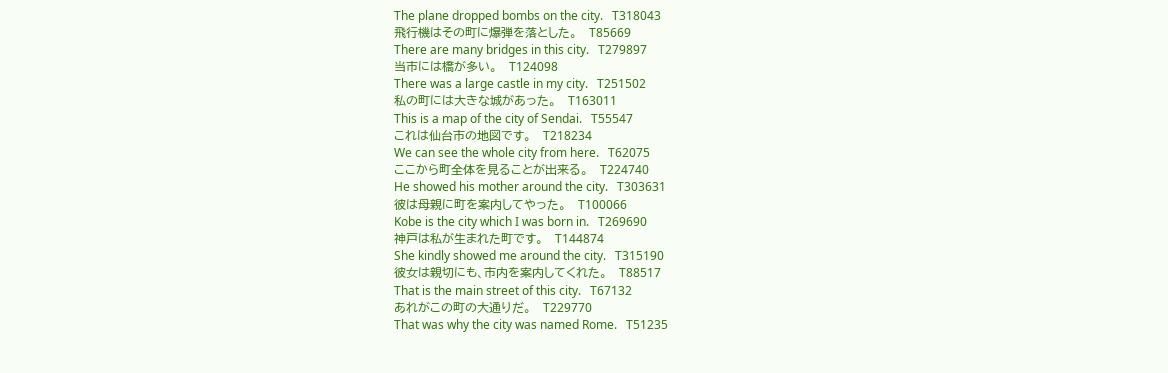The plane dropped bombs on the city.   T318043
飛行機はその町に爆弾を落とした。   T85669
There are many bridges in this city.   T279897
当市には橋が多い。   T124098
There was a large castle in my city.   T251502
私の町には大きな城があった。   T163011
This is a map of the city of Sendai.   T55547
これは仙台市の地図です。   T218234
We can see the whole city from here.   T62075
ここから町全体を見ることが出来る。   T224740
He showed his mother around the city.   T303631
彼は母親に町を案内してやった。   T100066
Kobe is the city which I was born in.   T269690
神戸は私が生まれた町です。   T144874
She kindly showed me around the city.   T315190
彼女は親切にも、市内を案内してくれた。   T88517
That is the main street of this city.   T67132
あれがこの町の大通りだ。   T229770
That was why the city was named Rome.   T51235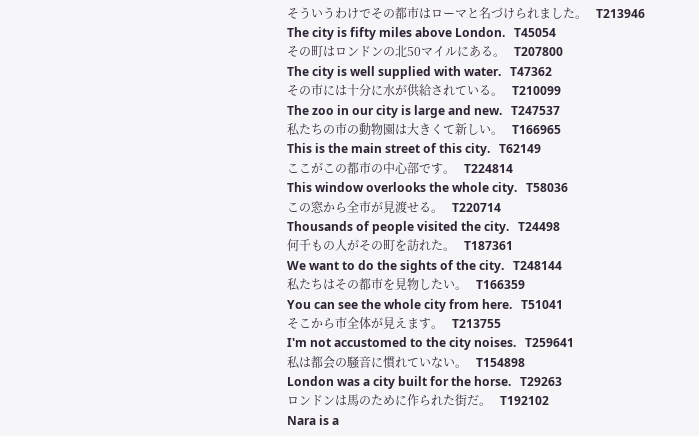そういうわけでその都市はローマと名づけられました。   T213946
The city is fifty miles above London.   T45054
その町はロンドンの北50マイルにある。   T207800
The city is well supplied with water.   T47362
その市には十分に水が供給されている。   T210099
The zoo in our city is large and new.   T247537
私たちの市の動物園は大きくて新しい。   T166965
This is the main street of this city.   T62149
ここがこの都市の中心部です。   T224814
This window overlooks the whole city.   T58036
この窓から全市が見渡せる。   T220714
Thousands of people visited the city.   T24498
何千もの人がその町を訪れた。   T187361
We want to do the sights of the city.   T248144
私たちはその都市を見物したい。   T166359
You can see the whole city from here.   T51041
そこから市全体が見えます。   T213755
I'm not accustomed to the city noises.   T259641
私は都会の騒音に慣れていない。   T154898
London was a city built for the horse.   T29263
ロンドンは馬のために作られた街だ。   T192102
Nara is a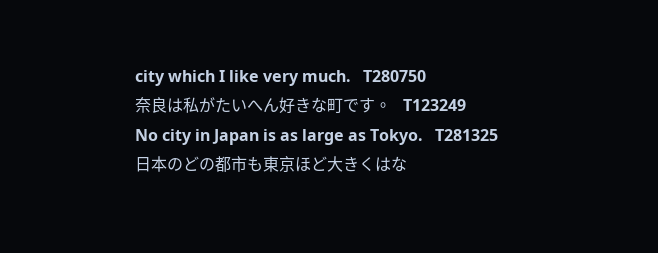city which I like very much.   T280750
奈良は私がたいへん好きな町です。   T123249
No city in Japan is as large as Tokyo.   T281325
日本のどの都市も東京ほど大きくはな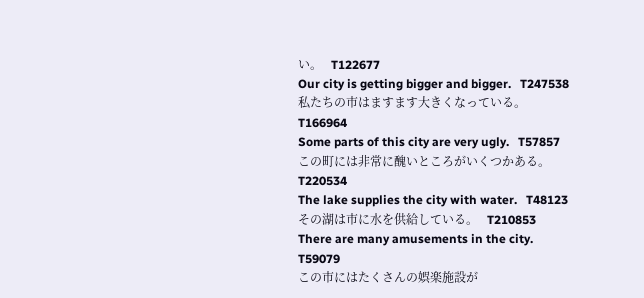い。   T122677
Our city is getting bigger and bigger.   T247538
私たちの市はますます大きくなっている。   T166964
Some parts of this city are very ugly.   T57857
この町には非常に醜いところがいくつかある。   T220534
The lake supplies the city with water.   T48123
その湖は市に水を供給している。   T210853
There are many amusements in the city.   T59079
この市にはたくさんの娯楽施設が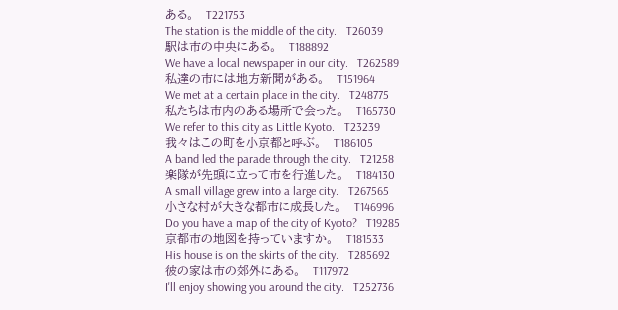ある。   T221753
The station is the middle of the city.   T26039
駅は市の中央にある。   T188892
We have a local newspaper in our city.   T262589
私達の市には地方新聞がある。   T151964
We met at a certain place in the city.   T248775
私たちは市内のある場所で会った。   T165730
We refer to this city as Little Kyoto.   T23239
我々はこの町を小京都と呼ぶ。   T186105
A band led the parade through the city.   T21258
楽隊が先頭に立って市を行進した。   T184130
A small village grew into a large city.   T267565
小さな村が大きな都市に成長した。   T146996
Do you have a map of the city of Kyoto?   T19285
京都市の地図を持っていますか。   T181533
His house is on the skirts of the city.   T285692
彼の家は市の郊外にある。   T117972
I'll enjoy showing you around the city.   T252736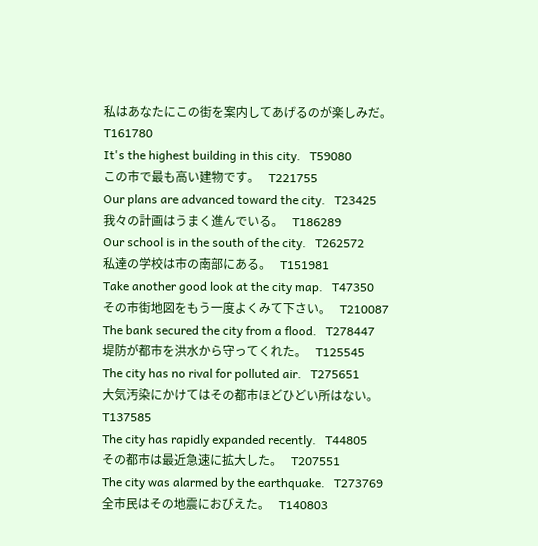私はあなたにこの街を案内してあげるのが楽しみだ。   T161780
It's the highest building in this city.   T59080
この市で最も高い建物です。   T221755
Our plans are advanced toward the city.   T23425
我々の計画はうまく進んでいる。   T186289
Our school is in the south of the city.   T262572
私達の学校は市の南部にある。   T151981
Take another good look at the city map.   T47350
その市街地図をもう一度よくみて下さい。   T210087
The bank secured the city from a flood.   T278447
堤防が都市を洪水から守ってくれた。   T125545
The city has no rival for polluted air.   T275651
大気汚染にかけてはその都市ほどひどい所はない。   T137585
The city has rapidly expanded recently.   T44805
その都市は最近急速に拡大した。   T207551
The city was alarmed by the earthquake.   T273769
全市民はその地震におびえた。   T140803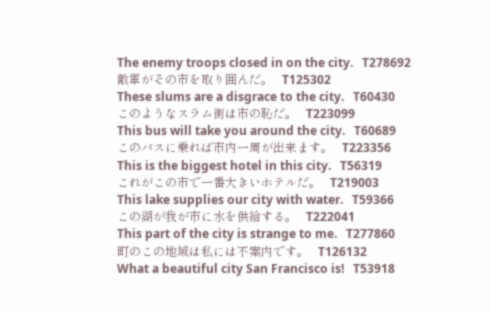The enemy troops closed in on the city.   T278692
敵軍がその市を取り囲んだ。   T125302
These slums are a disgrace to the city.   T60430
このようなスラム街は市の恥だ。   T223099
This bus will take you around the city.   T60689
このバスに乗れば市内一周が出来ます。   T223356
This is the biggest hotel in this city.   T56319
これがこの市で一番大きいホテルだ。   T219003
This lake supplies our city with water.   T59366
この湖が我が市に水を供給する。   T222041
This part of the city is strange to me.   T277860
町のこの地域は私には不案内です。   T126132
What a beautiful city San Francisco is!   T53918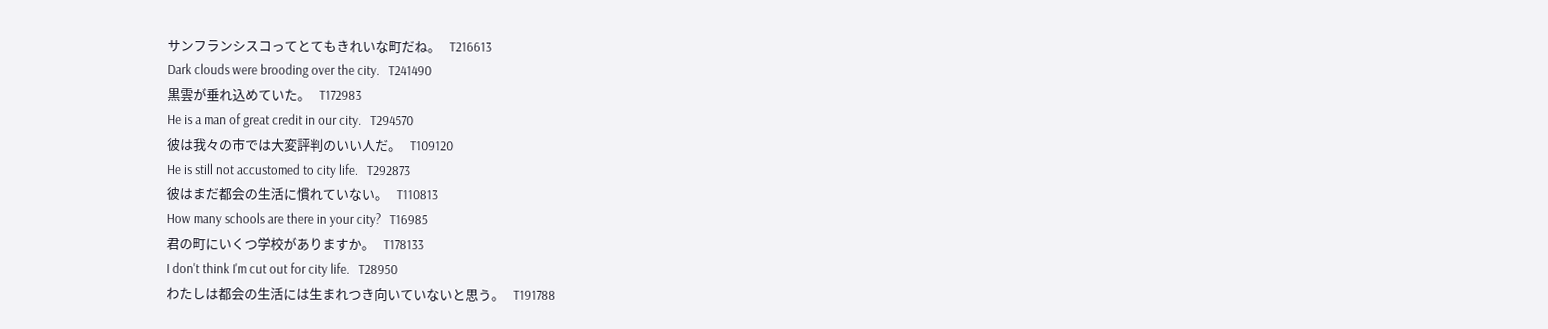サンフランシスコってとてもきれいな町だね。   T216613
Dark clouds were brooding over the city.   T241490
黒雲が垂れ込めていた。   T172983
He is a man of great credit in our city.   T294570
彼は我々の市では大変評判のいい人だ。   T109120
He is still not accustomed to city life.   T292873
彼はまだ都会の生活に慣れていない。   T110813
How many schools are there in your city?   T16985
君の町にいくつ学校がありますか。   T178133
I don't think I'm cut out for city life.   T28950
わたしは都会の生活には生まれつき向いていないと思う。   T191788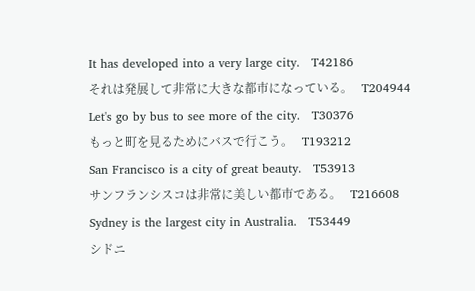It has developed into a very large city.   T42186
それは発展して非常に大きな都市になっている。   T204944
Let's go by bus to see more of the city.   T30376
もっと町を見るためにバスで行こう。   T193212
San Francisco is a city of great beauty.   T53913
サンフランシスコは非常に美しい都市である。   T216608
Sydney is the largest city in Australia.   T53449
シドニ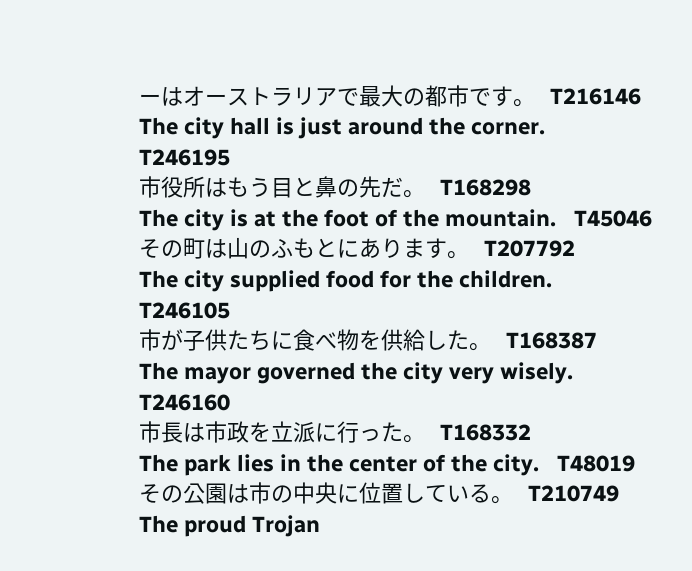ーはオーストラリアで最大の都市です。   T216146
The city hall is just around the corner.   T246195
市役所はもう目と鼻の先だ。   T168298
The city is at the foot of the mountain.   T45046
その町は山のふもとにあります。   T207792
The city supplied food for the children.   T246105
市が子供たちに食べ物を供給した。   T168387
The mayor governed the city very wisely.   T246160
市長は市政を立派に行った。   T168332
The park lies in the center of the city.   T48019
その公園は市の中央に位置している。   T210749
The proud Trojan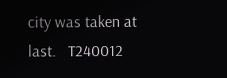city was taken at last.   T240012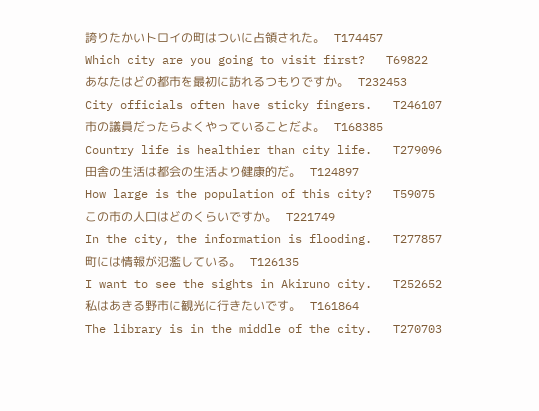誇りたかいトロイの町はついに占領された。   T174457
Which city are you going to visit first?   T69822
あなたはどの都市を最初に訪れるつもりですか。   T232453
City officials often have sticky fingers.   T246107
市の議員だったらよくやっていることだよ。   T168385
Country life is healthier than city life.   T279096
田舎の生活は都会の生活より健康的だ。   T124897
How large is the population of this city?   T59075
この市の人口はどのくらいですか。   T221749
In the city, the information is flooding.   T277857
町には情報が氾濫している。   T126135
I want to see the sights in Akiruno city.   T252652
私はあきる野市に観光に行きたいです。   T161864
The library is in the middle of the city.   T270703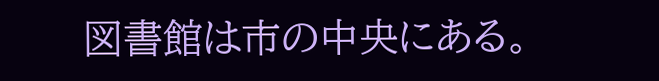図書館は市の中央にある。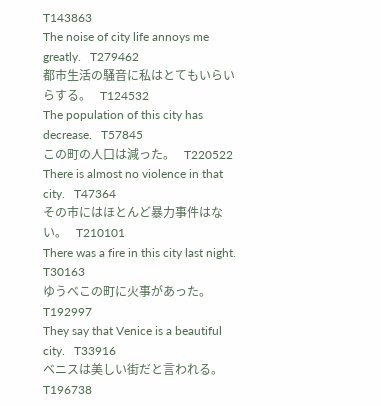T143863
The noise of city life annoys me greatly.   T279462
都市生活の騒音に私はとてもいらいらする。   T124532
The population of this city has decrease.   T57845
この町の人口は減った。   T220522
There is almost no violence in that city.   T47364
その市にはほとんど暴力事件はない。   T210101
There was a fire in this city last night.   T30163
ゆうべこの町に火事があった。   T192997
They say that Venice is a beautiful city.   T33916
ベニスは美しい街だと言われる。   T196738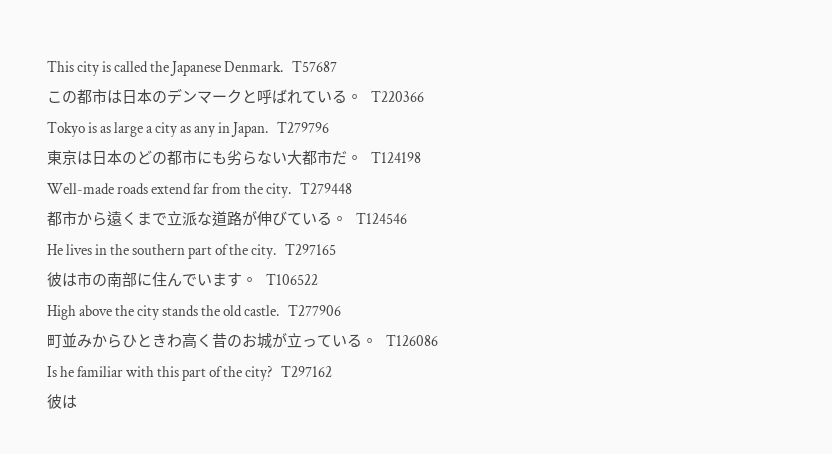This city is called the Japanese Denmark.   T57687
この都市は日本のデンマークと呼ばれている。   T220366
Tokyo is as large a city as any in Japan.   T279796
東京は日本のどの都市にも劣らない大都市だ。   T124198
Well-made roads extend far from the city.   T279448
都市から遠くまで立派な道路が伸びている。   T124546
He lives in the southern part of the city.   T297165
彼は市の南部に住んでいます。   T106522
High above the city stands the old castle.   T277906
町並みからひときわ高く昔のお城が立っている。   T126086
Is he familiar with this part of the city?   T297162
彼は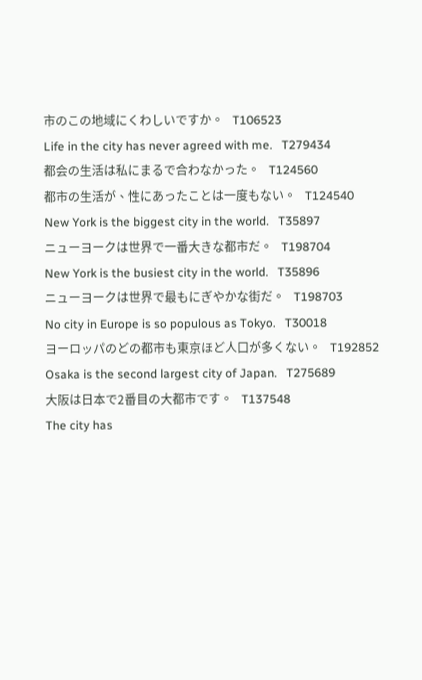市のこの地域にくわしいですか。   T106523
Life in the city has never agreed with me.   T279434
都会の生活は私にまるで合わなかった。   T124560
都市の生活が、性にあったことは一度もない。   T124540
New York is the biggest city in the world.   T35897
ニューヨークは世界で一番大きな都市だ。   T198704
New York is the busiest city in the world.   T35896
ニューヨークは世界で最もにぎやかな街だ。   T198703
No city in Europe is so populous as Tokyo.   T30018
ヨーロッパのどの都市も東京ほど人口が多くない。   T192852
Osaka is the second largest city of Japan.   T275689
大阪は日本で2番目の大都市です。   T137548
The city has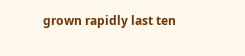grown rapidly last ten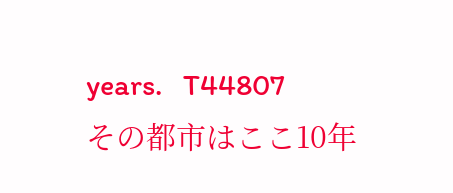years.   T44807
その都市はここ10年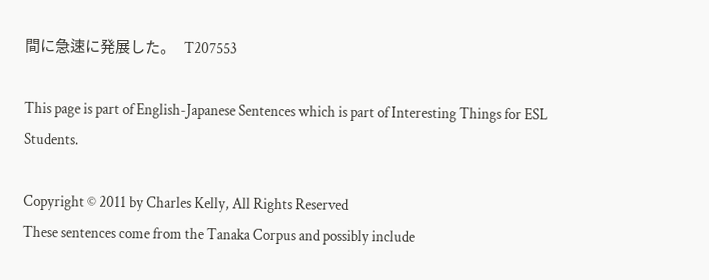間に急速に発展した。   T207553

This page is part of English-Japanese Sentences which is part of Interesting Things for ESL Students.

Copyright © 2011 by Charles Kelly, All Rights Reserved
These sentences come from the Tanaka Corpus and possibly include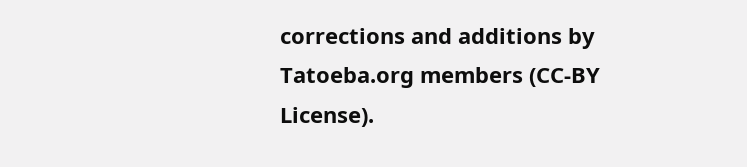corrections and additions by Tatoeba.org members (CC-BY License).